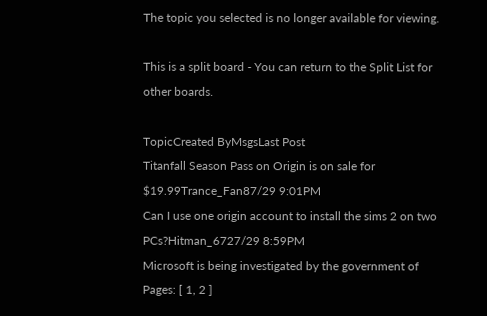The topic you selected is no longer available for viewing.

This is a split board - You can return to the Split List for other boards.

TopicCreated ByMsgsLast Post
Titanfall Season Pass on Origin is on sale for $19.99Trance_Fan87/29 9:01PM
Can I use one origin account to install the sims 2 on two PCs?Hitman_6727/29 8:59PM
Microsoft is being investigated by the government of
Pages: [ 1, 2 ]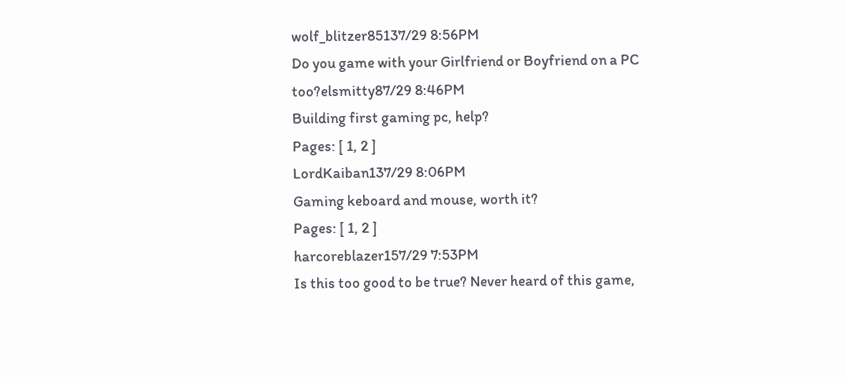wolf_blitzer85137/29 8:56PM
Do you game with your Girlfriend or Boyfriend on a PC too?elsmitty87/29 8:46PM
Building first gaming pc, help?
Pages: [ 1, 2 ]
LordKaiban137/29 8:06PM
Gaming keboard and mouse, worth it?
Pages: [ 1, 2 ]
harcoreblazer157/29 7:53PM
Is this too good to be true? Never heard of this game,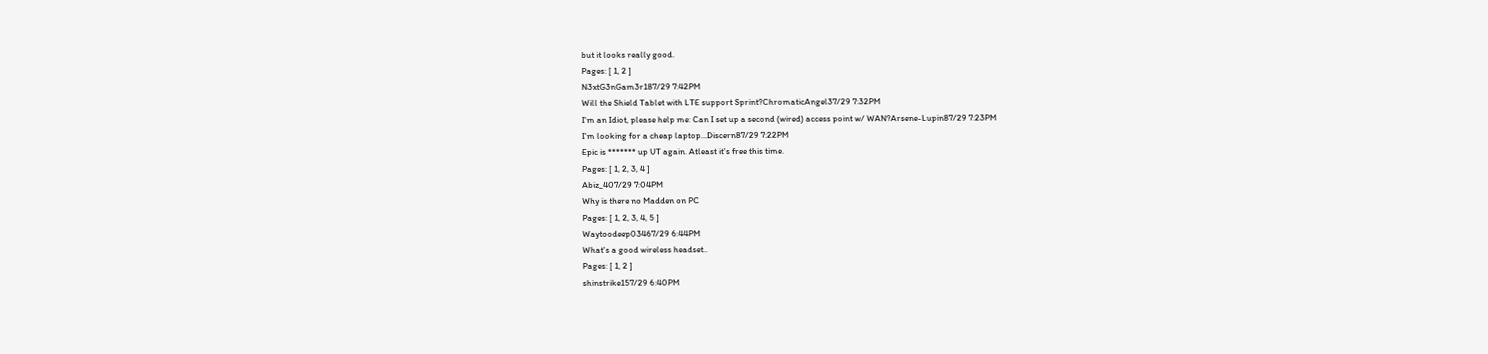but it looks really good.
Pages: [ 1, 2 ]
N3xtG3nGam3r187/29 7:42PM
Will the Shield Tablet with LTE support Sprint?ChromaticAngel37/29 7:32PM
I'm an Idiot, please help me: Can I set up a second (wired) access point w/ WAN?Arsene-Lupin87/29 7:23PM
I'm looking for a cheap laptop...Discern87/29 7:22PM
Epic is ******* up UT again. Atleast it's free this time.
Pages: [ 1, 2, 3, 4 ]
Abiz_407/29 7:04PM
Why is there no Madden on PC
Pages: [ 1, 2, 3, 4, 5 ]
Waytoodeep03467/29 6:44PM
What's a good wireless headset..
Pages: [ 1, 2 ]
shinstrike157/29 6:40PM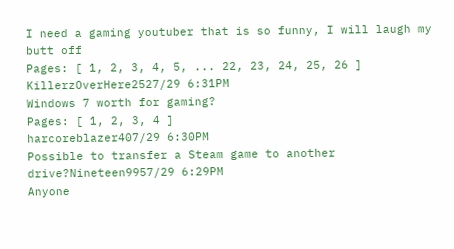I need a gaming youtuber that is so funny, I will laugh my butt off
Pages: [ 1, 2, 3, 4, 5, ... 22, 23, 24, 25, 26 ]
KillerzOverHere2527/29 6:31PM
Windows 7 worth for gaming?
Pages: [ 1, 2, 3, 4 ]
harcoreblazer407/29 6:30PM
Possible to transfer a Steam game to another drive?Nineteen9957/29 6:29PM
Anyone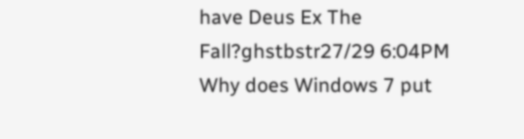have Deus Ex The Fall?ghstbstr27/29 6:04PM
Why does Windows 7 put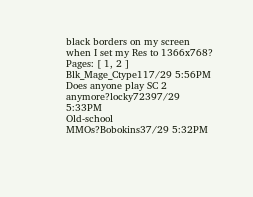black borders on my screen when I set my Res to 1366x768?
Pages: [ 1, 2 ]
Blk_Mage_Ctype117/29 5:56PM
Does anyone play SC 2 anymore?locky72397/29 5:33PM
Old-school MMOs?Bobokins37/29 5:32PM